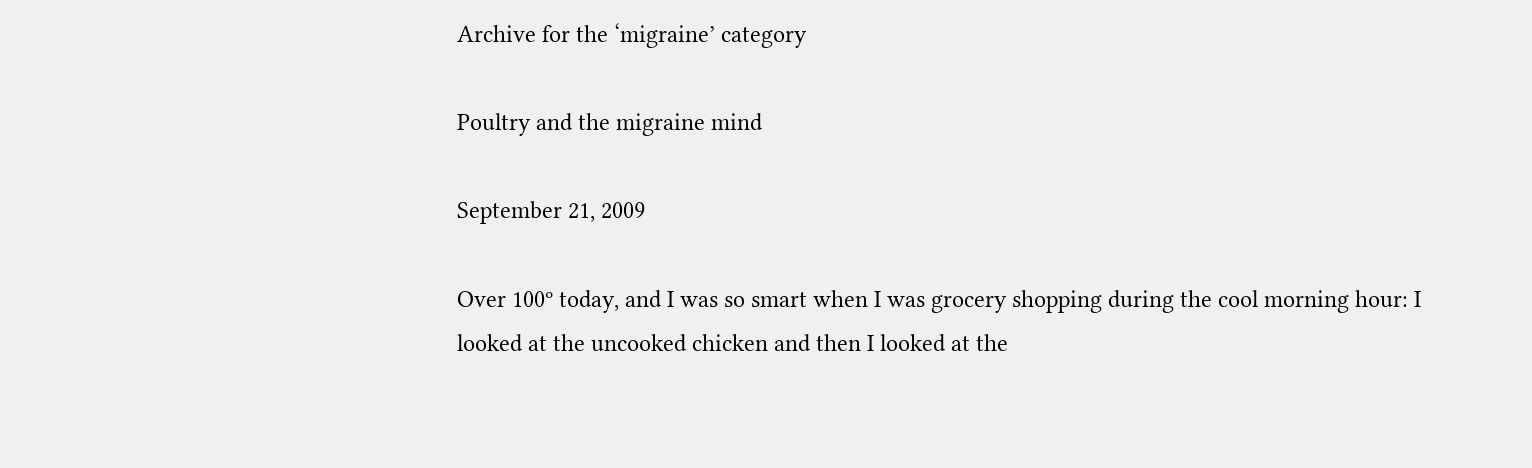Archive for the ‘migraine’ category

Poultry and the migraine mind

September 21, 2009

Over 100º today, and I was so smart when I was grocery shopping during the cool morning hour: I looked at the uncooked chicken and then I looked at the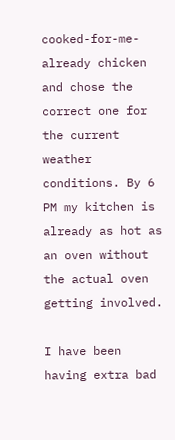cooked-for-me-already chicken and chose the correct one for the current weather conditions. By 6 PM my kitchen is already as hot as an oven without the actual oven getting involved.

I have been having extra bad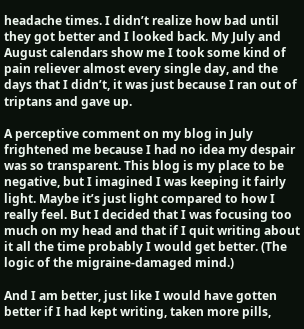headache times. I didn’t realize how bad until they got better and I looked back. My July and August calendars show me I took some kind of pain reliever almost every single day, and the days that I didn’t, it was just because I ran out of triptans and gave up.

A perceptive comment on my blog in July frightened me because I had no idea my despair was so transparent. This blog is my place to be negative, but I imagined I was keeping it fairly light. Maybe it’s just light compared to how I really feel. But I decided that I was focusing too much on my head and that if I quit writing about it all the time probably I would get better. (The logic of the migraine-damaged mind.)

And I am better, just like I would have gotten better if I had kept writing, taken more pills,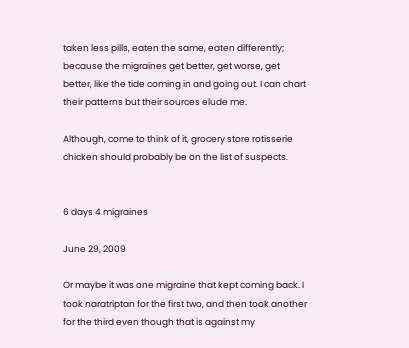taken less pills, eaten the same, eaten differently; because the migraines get better, get worse, get better, like the tide coming in and going out. I can chart their patterns but their sources elude me.

Although, come to think of it, grocery store rotisserie chicken should probably be on the list of suspects.


6 days 4 migraines

June 29, 2009

Or maybe it was one migraine that kept coming back. I took naratriptan for the first two, and then took another for the third even though that is against my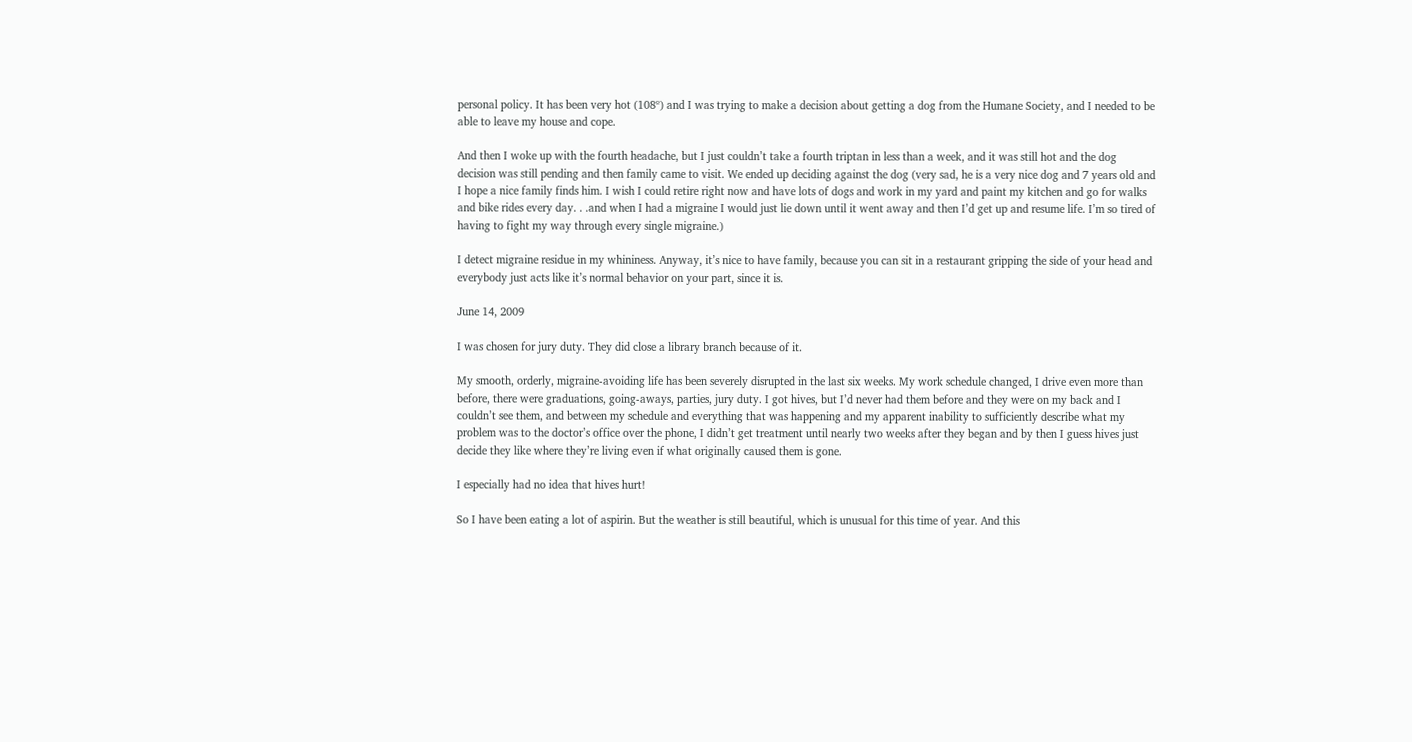personal policy. It has been very hot (108º) and I was trying to make a decision about getting a dog from the Humane Society, and I needed to be able to leave my house and cope.

And then I woke up with the fourth headache, but I just couldn’t take a fourth triptan in less than a week, and it was still hot and the dog decision was still pending and then family came to visit. We ended up deciding against the dog (very sad, he is a very nice dog and 7 years old and I hope a nice family finds him. I wish I could retire right now and have lots of dogs and work in my yard and paint my kitchen and go for walks and bike rides every day. . .and when I had a migraine I would just lie down until it went away and then I’d get up and resume life. I’m so tired of having to fight my way through every single migraine.)

I detect migraine residue in my whininess. Anyway, it’s nice to have family, because you can sit in a restaurant gripping the side of your head and everybody just acts like it’s normal behavior on your part, since it is.

June 14, 2009

I was chosen for jury duty. They did close a library branch because of it.

My smooth, orderly, migraine-avoiding life has been severely disrupted in the last six weeks. My work schedule changed, I drive even more than before, there were graduations, going-aways, parties, jury duty. I got hives, but I’d never had them before and they were on my back and I couldn’t see them, and between my schedule and everything that was happening and my apparent inability to sufficiently describe what my problem was to the doctor’s office over the phone, I didn’t get treatment until nearly two weeks after they began and by then I guess hives just decide they like where they’re living even if what originally caused them is gone.

I especially had no idea that hives hurt!

So I have been eating a lot of aspirin. But the weather is still beautiful, which is unusual for this time of year. And this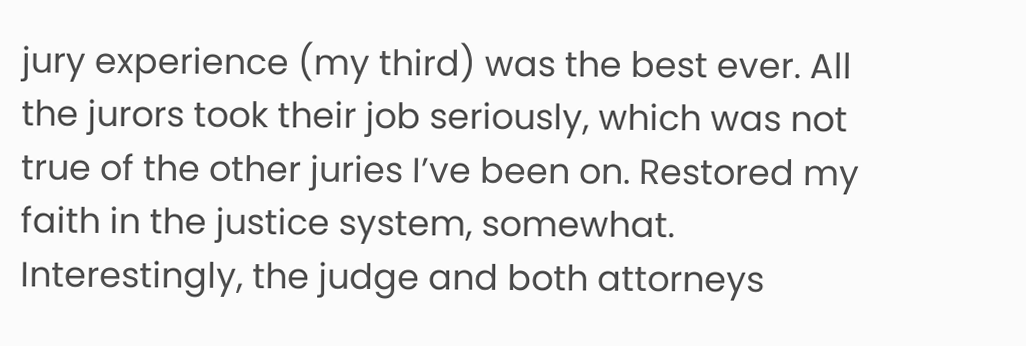jury experience (my third) was the best ever. All the jurors took their job seriously, which was not true of the other juries I’ve been on. Restored my faith in the justice system, somewhat. Interestingly, the judge and both attorneys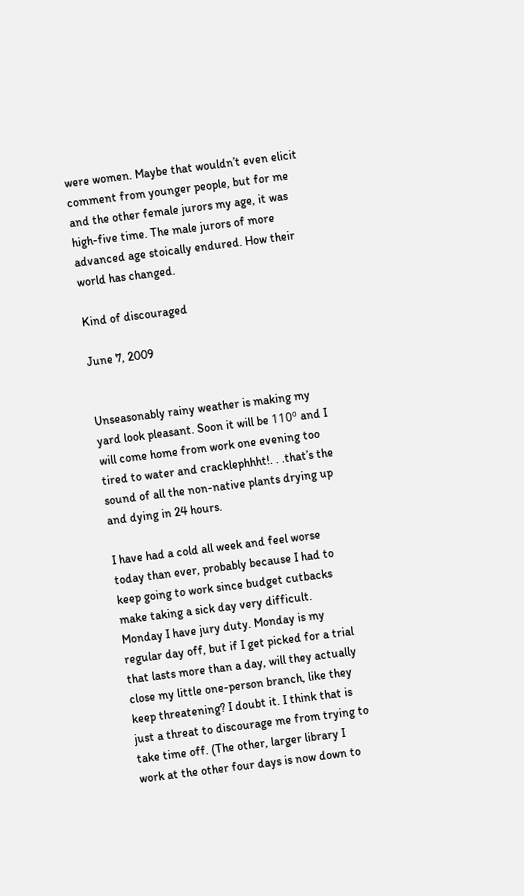were women. Maybe that wouldn’t even elicit comment from younger people, but for me and the other female jurors my age, it was high-five time. The male jurors of more advanced age stoically endured. How their world has changed.

Kind of discouraged

June 7, 2009


Unseasonably rainy weather is making my yard look pleasant. Soon it will be 110º and I will come home from work one evening too tired to water and cracklephhht!. . .that’s the sound of all the non-native plants drying up and dying in 24 hours.

I have had a cold all week and feel worse today than ever, probably because I had to keep going to work since budget cutbacks make taking a sick day very difficult. Monday I have jury duty. Monday is my regular day off, but if I get picked for a trial that lasts more than a day, will they actually close my little one-person branch, like they keep threatening? I doubt it. I think that is just a threat to discourage me from trying to take time off. (The other, larger library I work at the other four days is now down to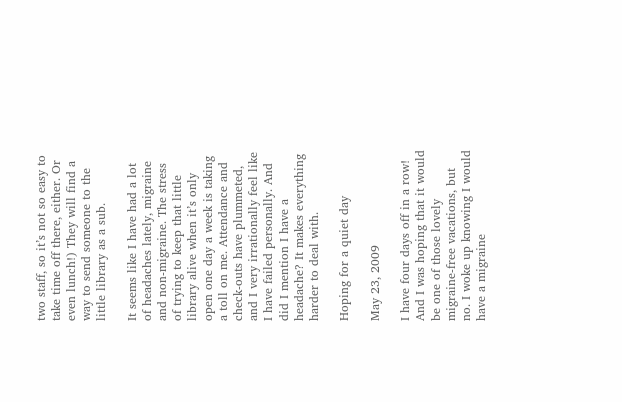two staff, so it’s not so easy to take time off there, either. Or even lunch!) They will find a way to send someone to the little library as a sub.

It seems like I have had a lot of headaches lately, migraine and non-migraine. The stress of trying to keep that little library alive when it’s only open one day a week is taking a toll on me. Attendance and check-outs have plummeted, and I very irrationally feel like I have failed personally. And did I mention I have a headache? It makes everything harder to deal with.

Hoping for a quiet day

May 23, 2009

I have four days off in a row! And I was hoping that it would be one of those lovely migraine-free vacations, but no. I woke up knowing I would have a migraine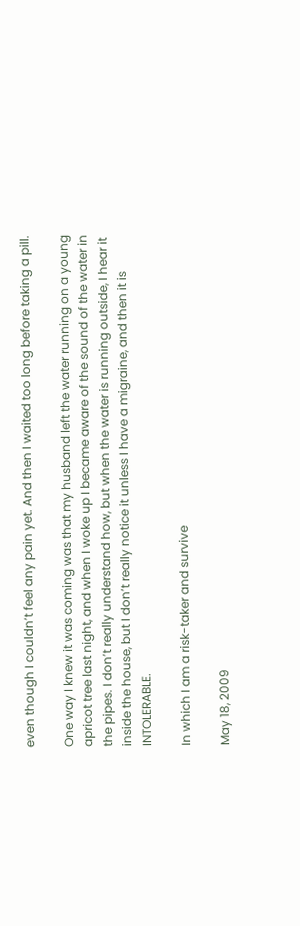even though I couldn’t feel any pain yet. And then I waited too long before taking a pill.

One way I knew it was coming was that my husband left the water running on a young apricot tree last night, and when I woke up I became aware of the sound of the water in the pipes. I don’t really understand how, but when the water is running outside, I hear it inside the house, but I don’t really notice it unless I have a migraine, and then it is INTOLERABLE.

In which I am a risk-taker and survive

May 18, 2009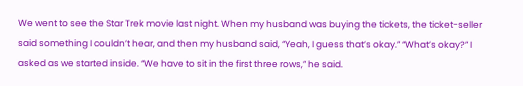We went to see the Star Trek movie last night. When my husband was buying the tickets, the ticket-seller said something I couldn’t hear, and then my husband said, “Yeah, I guess that’s okay.” “What’s okay?” I asked as we started inside. “We have to sit in the first three rows,” he said.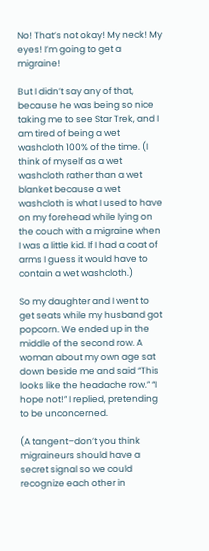No! That’s not okay! My neck! My eyes! I’m going to get a migraine!

But I didn’t say any of that, because he was being so nice taking me to see Star Trek, and I am tired of being a wet washcloth 100% of the time. (I think of myself as a wet washcloth rather than a wet blanket because a wet washcloth is what I used to have on my forehead while lying on the couch with a migraine when I was a little kid. If I had a coat of arms I guess it would have to contain a wet washcloth.)

So my daughter and I went to get seats while my husband got popcorn. We ended up in the middle of the second row. A woman about my own age sat down beside me and said “This looks like the headache row.” “I hope not!” I replied, pretending to be unconcerned.

(A tangent–don’t you think migraineurs should have a secret signal so we could recognize each other in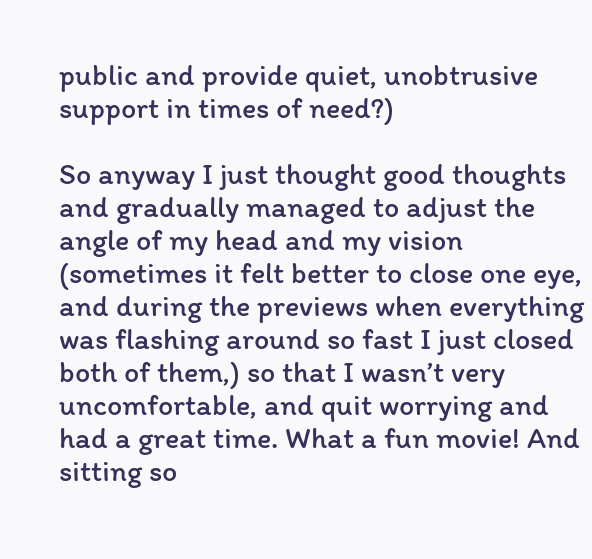public and provide quiet, unobtrusive support in times of need?)

So anyway I just thought good thoughts and gradually managed to adjust the angle of my head and my vision (sometimes it felt better to close one eye, and during the previews when everything was flashing around so fast I just closed both of them,) so that I wasn’t very uncomfortable, and quit worrying and had a great time. What a fun movie! And sitting so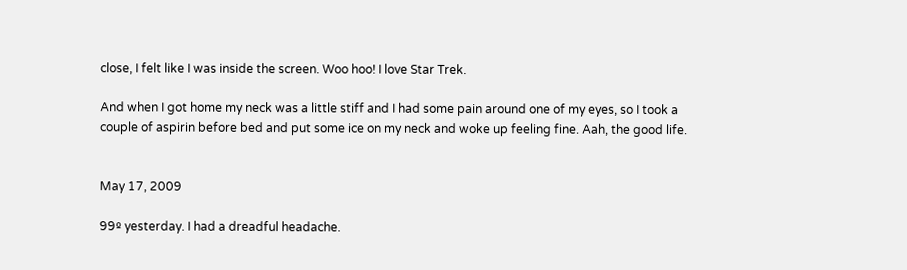close, I felt like I was inside the screen. Woo hoo! I love Star Trek.

And when I got home my neck was a little stiff and I had some pain around one of my eyes, so I took a couple of aspirin before bed and put some ice on my neck and woke up feeling fine. Aah, the good life.


May 17, 2009

99º yesterday. I had a dreadful headache.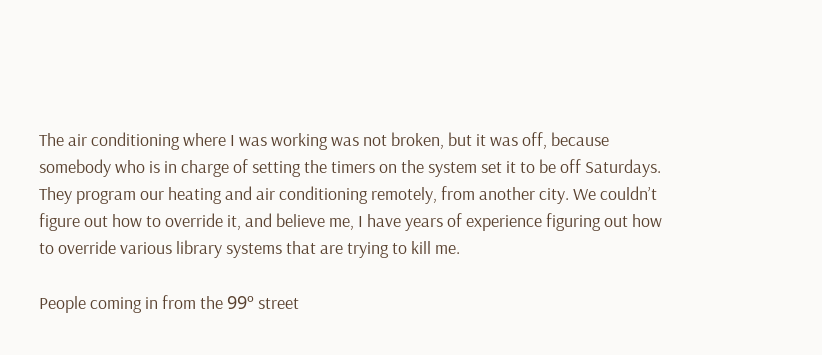The air conditioning where I was working was not broken, but it was off, because somebody who is in charge of setting the timers on the system set it to be off Saturdays. They program our heating and air conditioning remotely, from another city. We couldn’t figure out how to override it, and believe me, I have years of experience figuring out how to override various library systems that are trying to kill me.

People coming in from the 99º street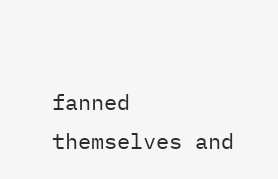fanned themselves and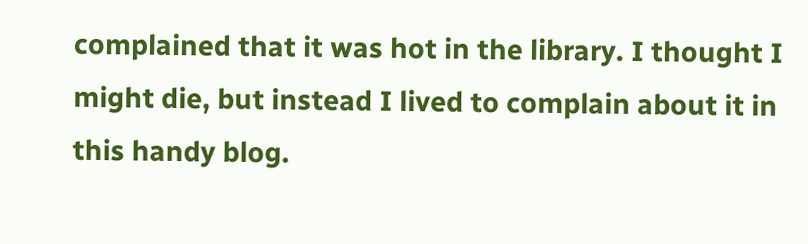complained that it was hot in the library. I thought I might die, but instead I lived to complain about it in this handy blog.